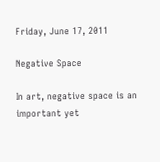Friday, June 17, 2011

Negative Space

In art, negative space is an important yet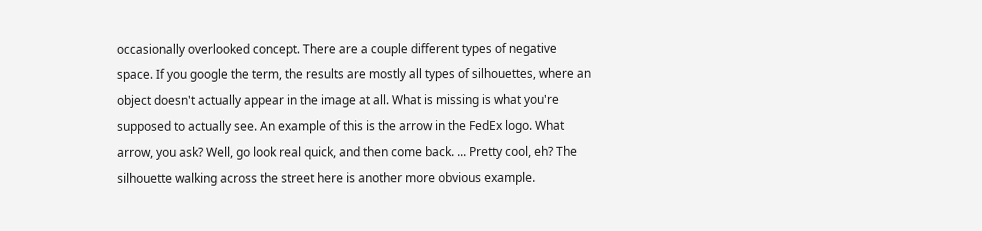occasionally overlooked concept. There are a couple different types of negative space. If you google the term, the results are mostly all types of silhouettes, where an object doesn't actually appear in the image at all. What is missing is what you're supposed to actually see. An example of this is the arrow in the FedEx logo. What arrow, you ask? Well, go look real quick, and then come back. ... Pretty cool, eh? The silhouette walking across the street here is another more obvious example.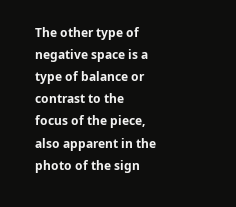The other type of negative space is a type of balance or contrast to the focus of the piece, also apparent in the photo of the sign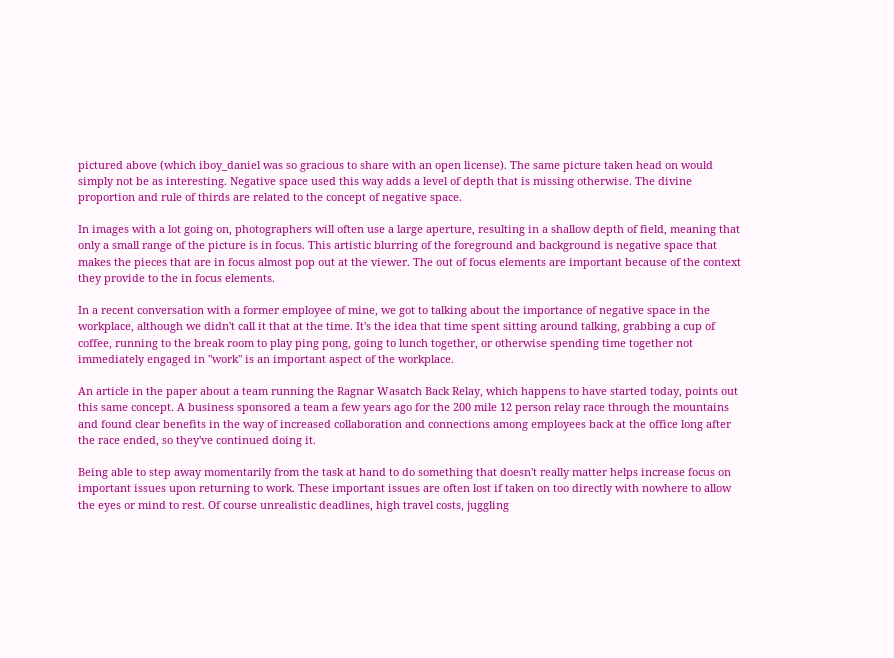pictured above (which iboy_daniel was so gracious to share with an open license). The same picture taken head on would simply not be as interesting. Negative space used this way adds a level of depth that is missing otherwise. The divine proportion and rule of thirds are related to the concept of negative space.

In images with a lot going on, photographers will often use a large aperture, resulting in a shallow depth of field, meaning that only a small range of the picture is in focus. This artistic blurring of the foreground and background is negative space that makes the pieces that are in focus almost pop out at the viewer. The out of focus elements are important because of the context they provide to the in focus elements.

In a recent conversation with a former employee of mine, we got to talking about the importance of negative space in the workplace, although we didn't call it that at the time. It's the idea that time spent sitting around talking, grabbing a cup of coffee, running to the break room to play ping pong, going to lunch together, or otherwise spending time together not immediately engaged in "work" is an important aspect of the workplace.

An article in the paper about a team running the Ragnar Wasatch Back Relay, which happens to have started today, points out this same concept. A business sponsored a team a few years ago for the 200 mile 12 person relay race through the mountains and found clear benefits in the way of increased collaboration and connections among employees back at the office long after the race ended, so they've continued doing it.

Being able to step away momentarily from the task at hand to do something that doesn't really matter helps increase focus on important issues upon returning to work. These important issues are often lost if taken on too directly with nowhere to allow the eyes or mind to rest. Of course unrealistic deadlines, high travel costs, juggling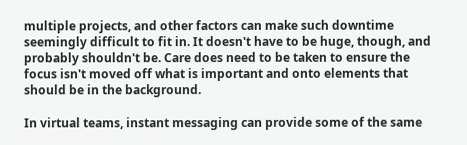multiple projects, and other factors can make such downtime seemingly difficult to fit in. It doesn't have to be huge, though, and probably shouldn't be. Care does need to be taken to ensure the focus isn't moved off what is important and onto elements that should be in the background.

In virtual teams, instant messaging can provide some of the same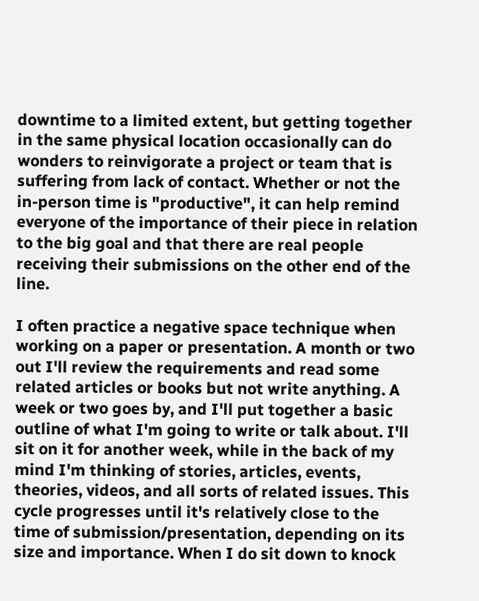downtime to a limited extent, but getting together in the same physical location occasionally can do wonders to reinvigorate a project or team that is suffering from lack of contact. Whether or not the in-person time is "productive", it can help remind everyone of the importance of their piece in relation to the big goal and that there are real people receiving their submissions on the other end of the line.

I often practice a negative space technique when working on a paper or presentation. A month or two out I'll review the requirements and read some related articles or books but not write anything. A week or two goes by, and I'll put together a basic outline of what I'm going to write or talk about. I'll sit on it for another week, while in the back of my mind I'm thinking of stories, articles, events, theories, videos, and all sorts of related issues. This cycle progresses until it's relatively close to the time of submission/presentation, depending on its size and importance. When I do sit down to knock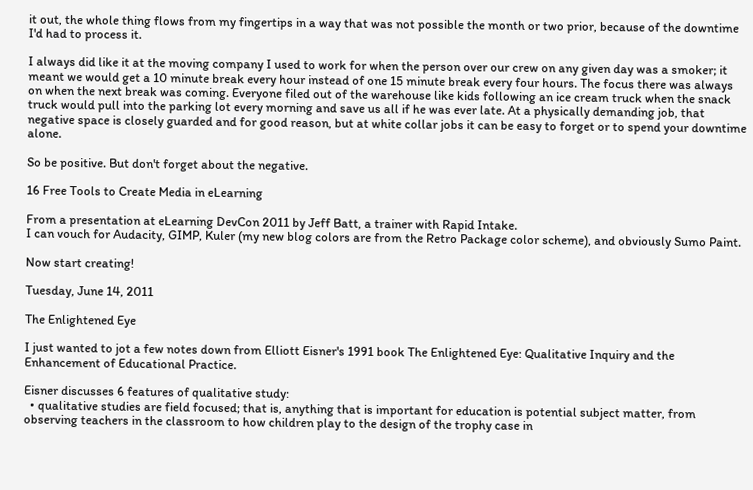it out, the whole thing flows from my fingertips in a way that was not possible the month or two prior, because of the downtime I'd had to process it.

I always did like it at the moving company I used to work for when the person over our crew on any given day was a smoker; it meant we would get a 10 minute break every hour instead of one 15 minute break every four hours. The focus there was always on when the next break was coming. Everyone filed out of the warehouse like kids following an ice cream truck when the snack truck would pull into the parking lot every morning and save us all if he was ever late. At a physically demanding job, that negative space is closely guarded and for good reason, but at white collar jobs it can be easy to forget or to spend your downtime alone.

So be positive. But don't forget about the negative.

16 Free Tools to Create Media in eLearning

From a presentation at eLearning DevCon 2011 by Jeff Batt, a trainer with Rapid Intake.
I can vouch for Audacity, GIMP, Kuler (my new blog colors are from the Retro Package color scheme), and obviously Sumo Paint.

Now start creating!

Tuesday, June 14, 2011

The Enlightened Eye

I just wanted to jot a few notes down from Elliott Eisner's 1991 book The Enlightened Eye: Qualitative Inquiry and the Enhancement of Educational Practice.

Eisner discusses 6 features of qualitative study:
  • qualitative studies are field focused; that is, anything that is important for education is potential subject matter, from observing teachers in the classroom to how children play to the design of the trophy case in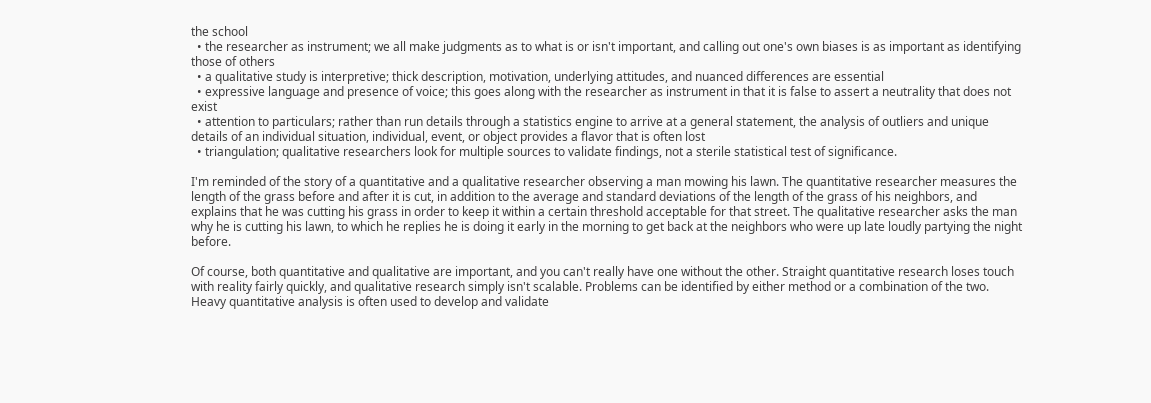the school
  • the researcher as instrument; we all make judgments as to what is or isn't important, and calling out one's own biases is as important as identifying those of others
  • a qualitative study is interpretive; thick description, motivation, underlying attitudes, and nuanced differences are essential
  • expressive language and presence of voice; this goes along with the researcher as instrument in that it is false to assert a neutrality that does not exist
  • attention to particulars; rather than run details through a statistics engine to arrive at a general statement, the analysis of outliers and unique details of an individual situation, individual, event, or object provides a flavor that is often lost
  • triangulation; qualitative researchers look for multiple sources to validate findings, not a sterile statistical test of significance.

I'm reminded of the story of a quantitative and a qualitative researcher observing a man mowing his lawn. The quantitative researcher measures the length of the grass before and after it is cut, in addition to the average and standard deviations of the length of the grass of his neighbors, and explains that he was cutting his grass in order to keep it within a certain threshold acceptable for that street. The qualitative researcher asks the man why he is cutting his lawn, to which he replies he is doing it early in the morning to get back at the neighbors who were up late loudly partying the night before.

Of course, both quantitative and qualitative are important, and you can't really have one without the other. Straight quantitative research loses touch with reality fairly quickly, and qualitative research simply isn't scalable. Problems can be identified by either method or a combination of the two. Heavy quantitative analysis is often used to develop and validate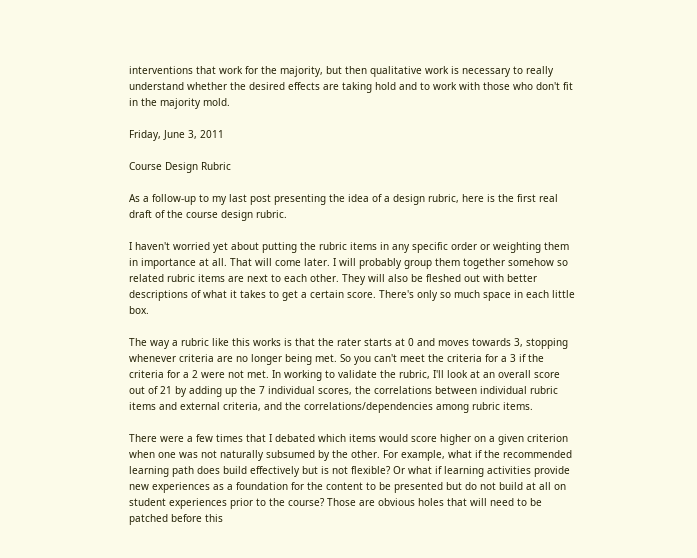interventions that work for the majority, but then qualitative work is necessary to really understand whether the desired effects are taking hold and to work with those who don't fit in the majority mold.

Friday, June 3, 2011

Course Design Rubric

As a follow-up to my last post presenting the idea of a design rubric, here is the first real draft of the course design rubric.

I haven't worried yet about putting the rubric items in any specific order or weighting them in importance at all. That will come later. I will probably group them together somehow so related rubric items are next to each other. They will also be fleshed out with better descriptions of what it takes to get a certain score. There's only so much space in each little box.

The way a rubric like this works is that the rater starts at 0 and moves towards 3, stopping whenever criteria are no longer being met. So you can't meet the criteria for a 3 if the criteria for a 2 were not met. In working to validate the rubric, I'll look at an overall score out of 21 by adding up the 7 individual scores, the correlations between individual rubric items and external criteria, and the correlations/dependencies among rubric items.

There were a few times that I debated which items would score higher on a given criterion when one was not naturally subsumed by the other. For example, what if the recommended learning path does build effectively but is not flexible? Or what if learning activities provide new experiences as a foundation for the content to be presented but do not build at all on student experiences prior to the course? Those are obvious holes that will need to be patched before this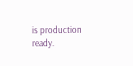is production ready.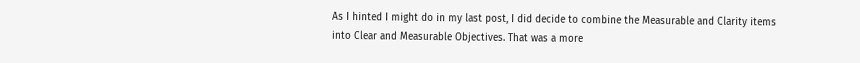As I hinted I might do in my last post, I did decide to combine the Measurable and Clarity items into Clear and Measurable Objectives. That was a more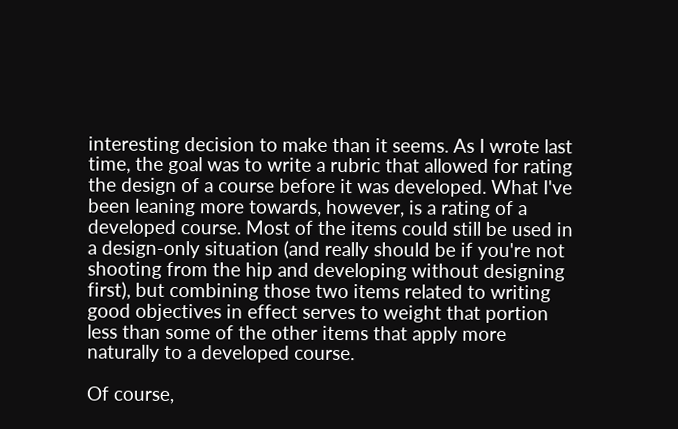interesting decision to make than it seems. As I wrote last time, the goal was to write a rubric that allowed for rating the design of a course before it was developed. What I've been leaning more towards, however, is a rating of a developed course. Most of the items could still be used in a design-only situation (and really should be if you're not shooting from the hip and developing without designing first), but combining those two items related to writing good objectives in effect serves to weight that portion less than some of the other items that apply more naturally to a developed course.

Of course,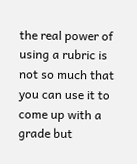the real power of using a rubric is not so much that you can use it to come up with a grade but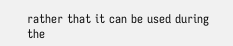rather that it can be used during the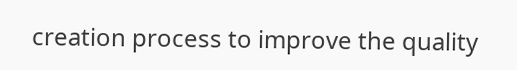creation process to improve the quality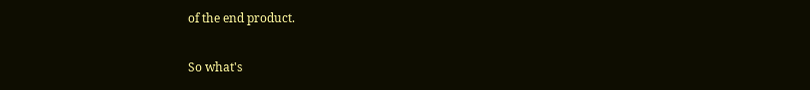of the end product.

So what's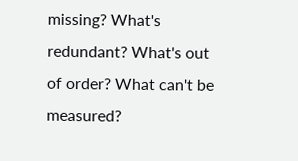missing? What's redundant? What's out of order? What can't be measured?